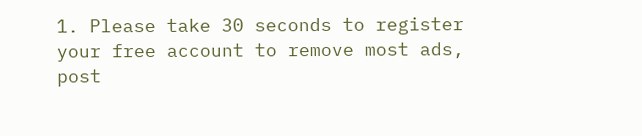1. Please take 30 seconds to register your free account to remove most ads, post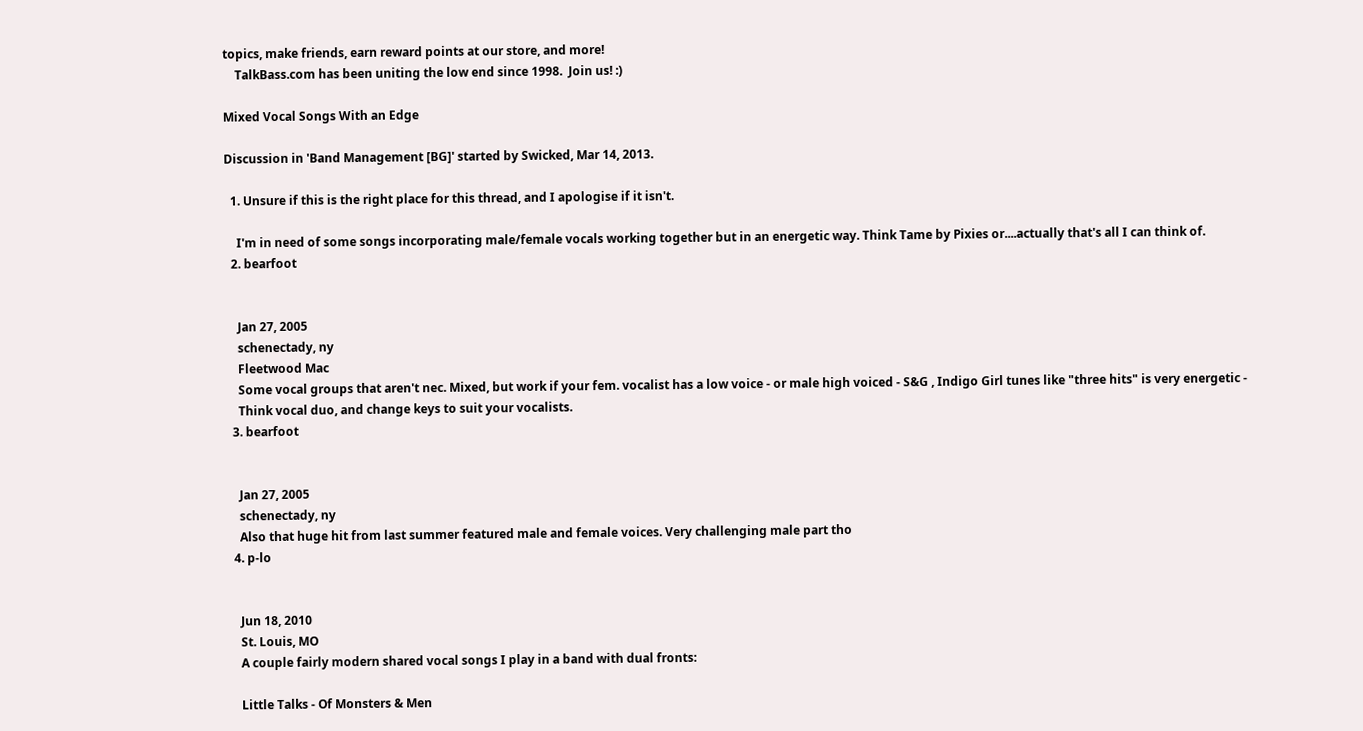topics, make friends, earn reward points at our store, and more!
    TalkBass.com has been uniting the low end since 1998.  Join us! :)

Mixed Vocal Songs With an Edge

Discussion in 'Band Management [BG]' started by Swicked, Mar 14, 2013.

  1. Unsure if this is the right place for this thread, and I apologise if it isn't.

    I'm in need of some songs incorporating male/female vocals working together but in an energetic way. Think Tame by Pixies or....actually that's all I can think of.
  2. bearfoot


    Jan 27, 2005
    schenectady, ny
    Fleetwood Mac
    Some vocal groups that aren't nec. Mixed, but work if your fem. vocalist has a low voice - or male high voiced - S&G , Indigo Girl tunes like "three hits" is very energetic -
    Think vocal duo, and change keys to suit your vocalists.
  3. bearfoot


    Jan 27, 2005
    schenectady, ny
    Also that huge hit from last summer featured male and female voices. Very challenging male part tho
  4. p-lo


    Jun 18, 2010
    St. Louis, MO
    A couple fairly modern shared vocal songs I play in a band with dual fronts:

    Little Talks - Of Monsters & Men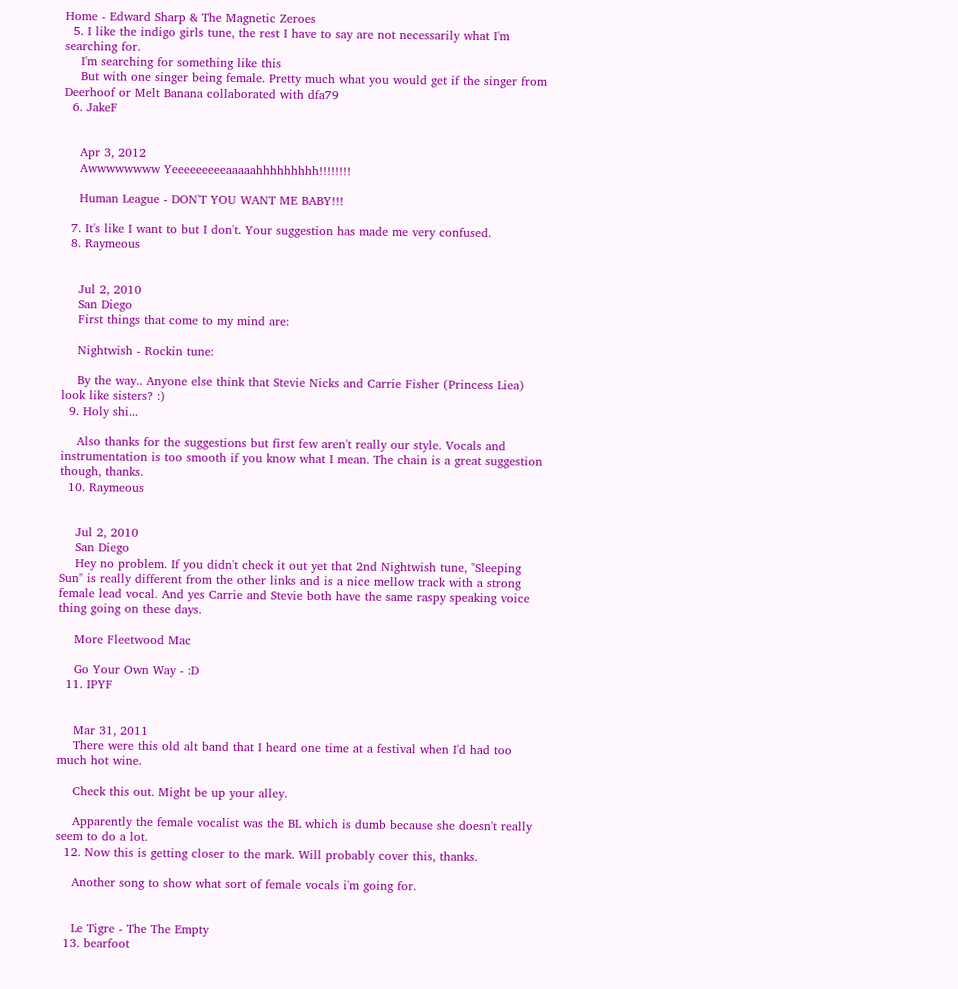Home - Edward Sharp & The Magnetic Zeroes
  5. I like the indigo girls tune, the rest I have to say are not necessarily what I'm searching for.
    I'm searching for something like this
    But with one singer being female. Pretty much what you would get if the singer from Deerhoof or Melt Banana collaborated with dfa79
  6. JakeF


    Apr 3, 2012
    Awwwwwwww Yeeeeeeeeeaaaaahhhhhhhhh!!!!!!!!

    Human League - DON'T YOU WANT ME BABY!!!

  7. It's like I want to but I don't. Your suggestion has made me very confused.
  8. Raymeous


    Jul 2, 2010
    San Diego
    First things that come to my mind are:

    Nightwish - Rockin tune:

    By the way.. Anyone else think that Stevie Nicks and Carrie Fisher (Princess Liea) look like sisters? :)
  9. Holy shi...

    Also thanks for the suggestions but first few aren't really our style. Vocals and instrumentation is too smooth if you know what I mean. The chain is a great suggestion though, thanks.
  10. Raymeous


    Jul 2, 2010
    San Diego
    Hey no problem. If you didn't check it out yet that 2nd Nightwish tune, "Sleeping Sun" is really different from the other links and is a nice mellow track with a strong female lead vocal. And yes Carrie and Stevie both have the same raspy speaking voice thing going on these days.

    More Fleetwood Mac

    Go Your Own Way - :D
  11. IPYF


    Mar 31, 2011
    There were this old alt band that I heard one time at a festival when I'd had too much hot wine.

    Check this out. Might be up your alley.

    Apparently the female vocalist was the BL which is dumb because she doesn't really seem to do a lot.
  12. Now this is getting closer to the mark. Will probably cover this, thanks.

    Another song to show what sort of female vocals i'm going for.


    Le Tigre - The The Empty
  13. bearfoot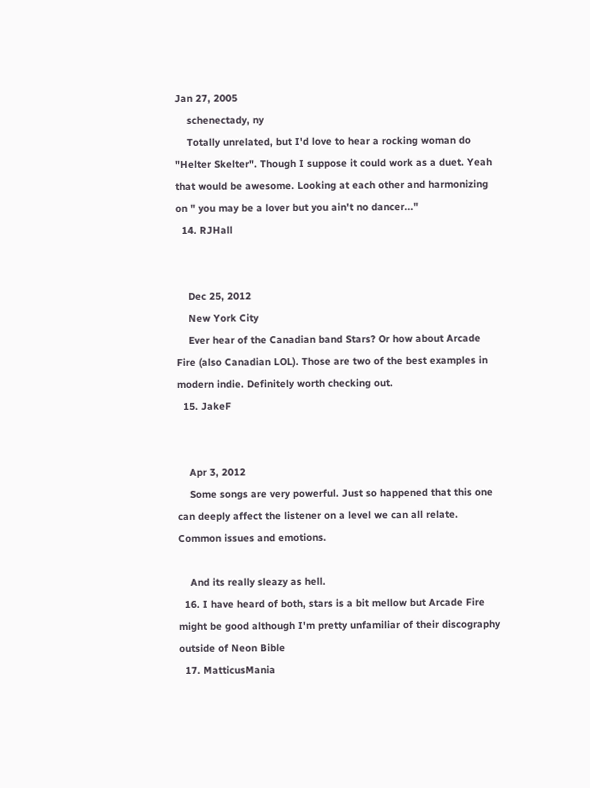Jan 27, 2005
    schenectady, ny
    Totally unrelated, but I'd love to hear a rocking woman do "Helter Skelter". Though I suppose it could work as a duet. Yeah that would be awesome. Looking at each other and harmonizing on " you may be a lover but you ain't no dancer..."
  14. RJHall


    Dec 25, 2012
    New York City
    Ever hear of the Canadian band Stars? Or how about Arcade Fire (also Canadian LOL). Those are two of the best examples in modern indie. Definitely worth checking out.
  15. JakeF


    Apr 3, 2012
    Some songs are very powerful. Just so happened that this one can deeply affect the listener on a level we can all relate. Common issues and emotions.

    And its really sleazy as hell.
  16. I have heard of both, stars is a bit mellow but Arcade Fire might be good although I'm pretty unfamiliar of their discography outside of Neon Bible
  17. MatticusMania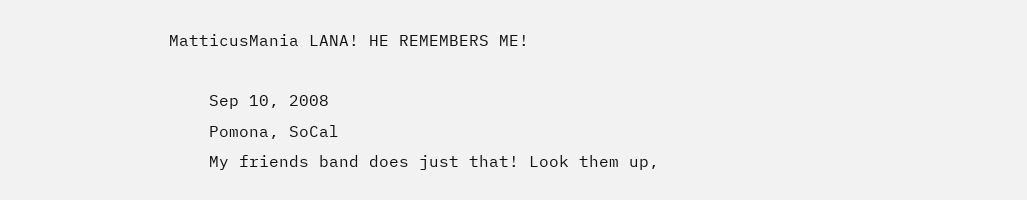MatticusMania LANA! HE REMEMBERS ME!

    Sep 10, 2008
    Pomona, SoCal
    My friends band does just that! Look them up,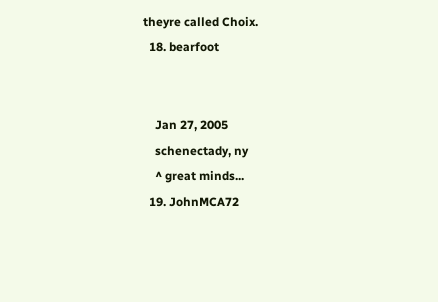theyre called Choix.
  18. bearfoot


    Jan 27, 2005
    schenectady, ny
    ^ great minds...
  19. JohnMCA72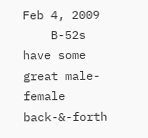Feb 4, 2009
    B-52s have some great male-female back-&-forth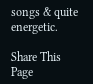songs & quite energetic.

Share This Page